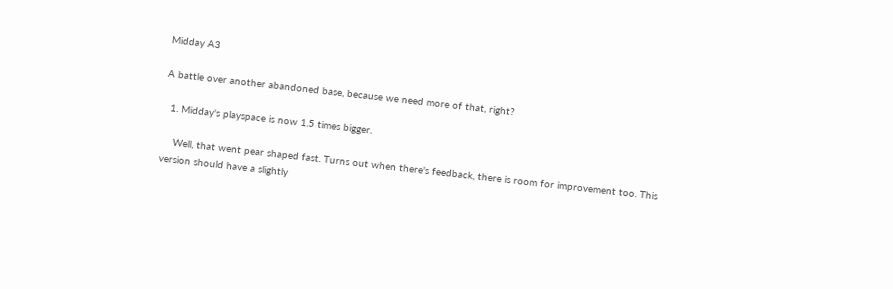Midday A3

A battle over another abandoned base, because we need more of that, right?

  1. Midday's playspace is now 1.5 times bigger.

    Well, that went pear shaped fast. Turns out when there's feedback, there is room for improvement too. This version should have a slightly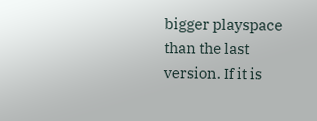bigger playspace than the last version. If it is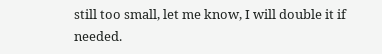still too small, let me know, I will double it if needed.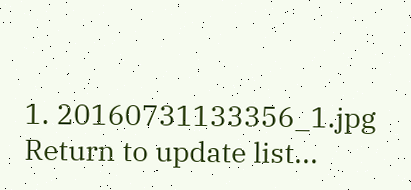1. 20160731133356_1.jpg
Return to update list...